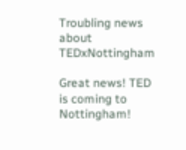Troubling news about TEDxNottingham

Great news! TED is coming to Nottingham!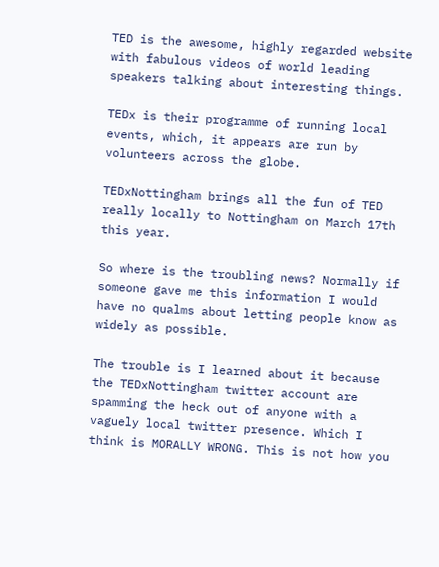TED is the awesome, highly regarded website with fabulous videos of world leading speakers talking about interesting things.

TEDx is their programme of running local events, which, it appears are run by volunteers across the globe.

TEDxNottingham brings all the fun of TED really locally to Nottingham on March 17th this year.

So where is the troubling news? Normally if someone gave me this information I would have no qualms about letting people know as widely as possible.

The trouble is I learned about it because the TEDxNottingham twitter account are spamming the heck out of anyone with a vaguely local twitter presence. Which I think is MORALLY WRONG. This is not how you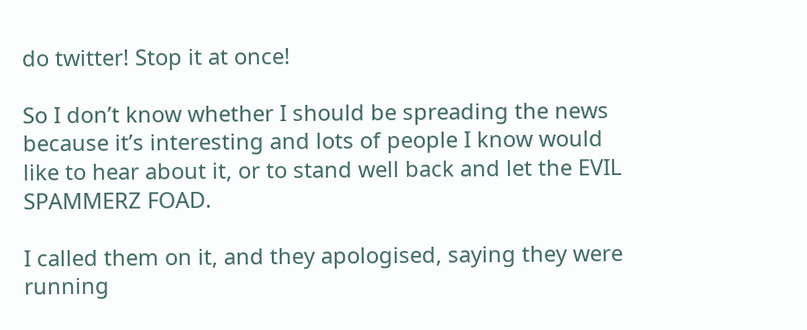do twitter! Stop it at once!

So I don’t know whether I should be spreading the news because it’s interesting and lots of people I know would like to hear about it, or to stand well back and let the EVIL SPAMMERZ FOAD.

I called them on it, and they apologised, saying they were running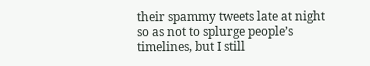their spammy tweets late at night so as not to splurge people’s timelines, but I still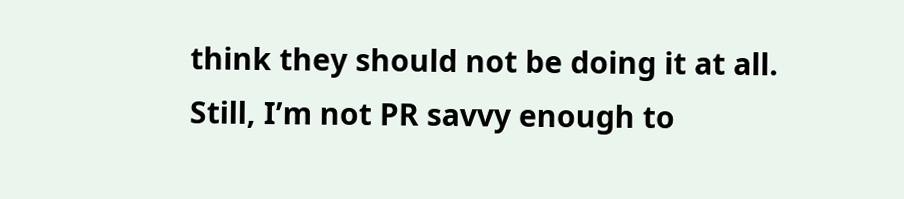think they should not be doing it at all. Still, I’m not PR savvy enough to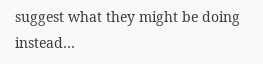suggest what they might be doing instead…